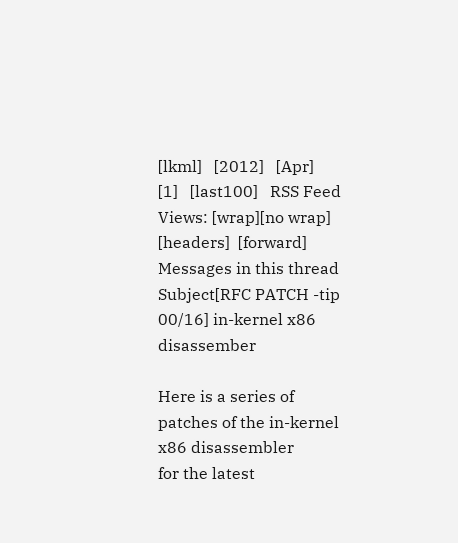[lkml]   [2012]   [Apr]   [1]   [last100]   RSS Feed
Views: [wrap][no wrap]   [headers]  [forward]
Messages in this thread
Subject[RFC PATCH -tip 00/16] in-kernel x86 disassember

Here is a series of patches of the in-kernel x86 disassembler
for the latest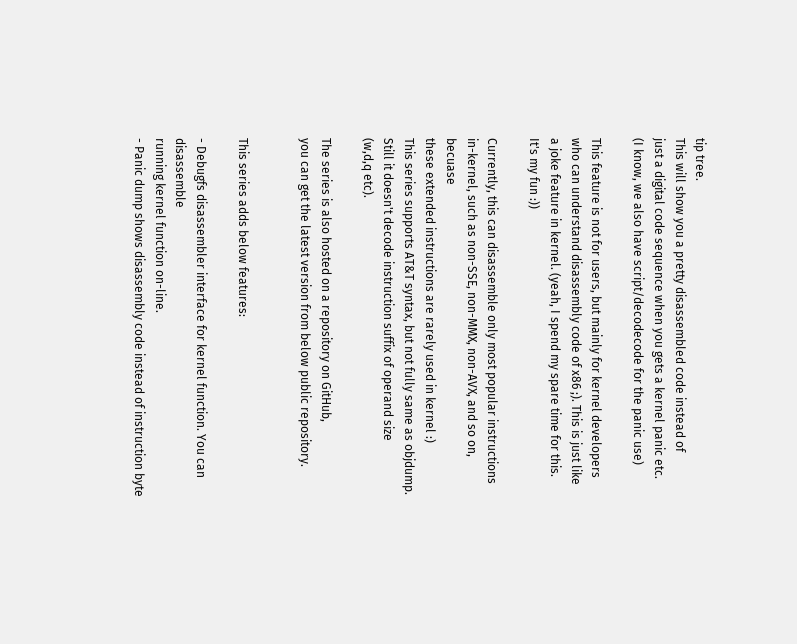tip tree.
This will show you a pretty disassembled code instead of
just a digital code sequence when you gets a kernel panic etc.
(I know, we also have script/decodecode for the panic use)

This feature is not for users, but mainly for kernel developers
who can understand disassembly code of x86 ;). This is just like
a joke feature in kernel. (yeah, I spend my spare time for this.
It's my fun :))

Currently, this can disassemble only most popular instructions
in-kernel, such as non-SSE, non-MMX, non-AVX, and so on, becuase
these extended instructions are rarely used in kernel :)
This series supports AT&T syntax, but not fully same as objdump.
Still it doesn't decode instruction suffix of operand size
(w,d,q etc).

The series is also hosted on a repository on GitHub,
you can get the latest version from below public repository.


This series adds below features:

- Debugfs disassembler interface for kernel function. You can disassemble
running kernel function on-line.
- Panic dump shows disassembly code instead of instruction byte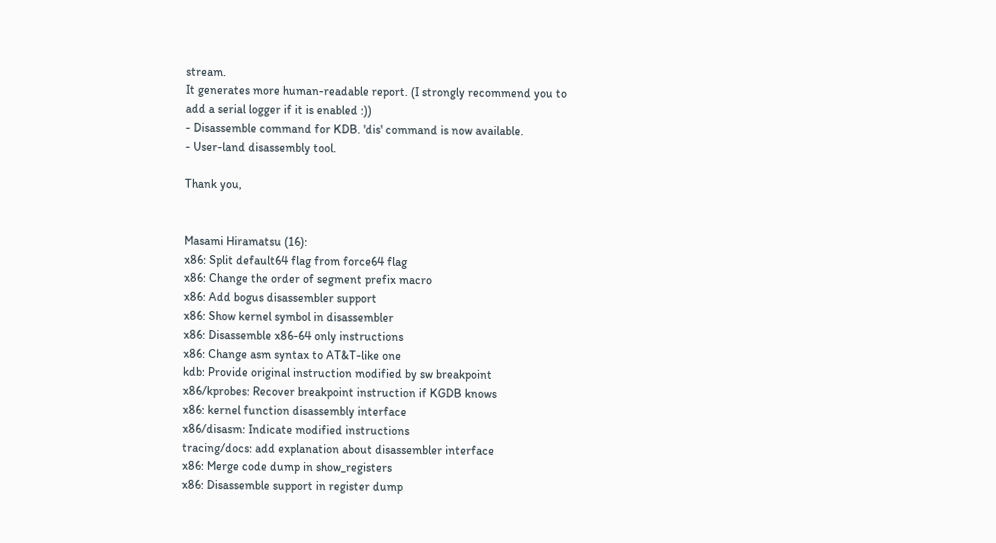stream.
It generates more human-readable report. (I strongly recommend you to
add a serial logger if it is enabled :))
- Disassemble command for KDB. 'dis' command is now available.
- User-land disassembly tool.

Thank you,


Masami Hiramatsu (16):
x86: Split default64 flag from force64 flag
x86: Change the order of segment prefix macro
x86: Add bogus disassembler support
x86: Show kernel symbol in disassembler
x86: Disassemble x86-64 only instructions
x86: Change asm syntax to AT&T-like one
kdb: Provide original instruction modified by sw breakpoint
x86/kprobes: Recover breakpoint instruction if KGDB knows
x86: kernel function disassembly interface
x86/disasm: Indicate modified instructions
tracing/docs: add explanation about disassembler interface
x86: Merge code dump in show_registers
x86: Disassemble support in register dump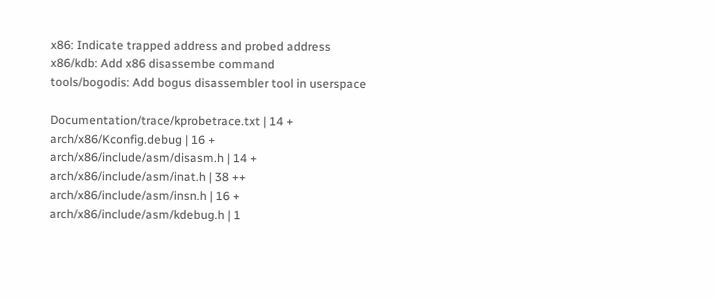x86: Indicate trapped address and probed address
x86/kdb: Add x86 disassembe command
tools/bogodis: Add bogus disassembler tool in userspace

Documentation/trace/kprobetrace.txt | 14 +
arch/x86/Kconfig.debug | 16 +
arch/x86/include/asm/disasm.h | 14 +
arch/x86/include/asm/inat.h | 38 ++
arch/x86/include/asm/insn.h | 16 +
arch/x86/include/asm/kdebug.h | 1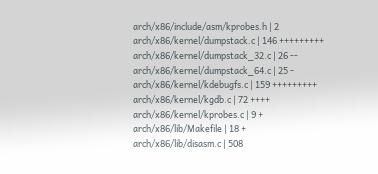arch/x86/include/asm/kprobes.h | 2
arch/x86/kernel/dumpstack.c | 146 +++++++++
arch/x86/kernel/dumpstack_32.c | 26 --
arch/x86/kernel/dumpstack_64.c | 25 -
arch/x86/kernel/kdebugfs.c | 159 +++++++++
arch/x86/kernel/kgdb.c | 72 ++++
arch/x86/kernel/kprobes.c | 9 +
arch/x86/lib/Makefile | 18 +
arch/x86/lib/disasm.c | 508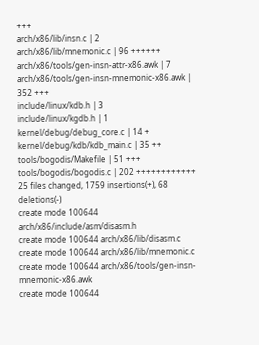+++
arch/x86/lib/insn.c | 2
arch/x86/lib/mnemonic.c | 96 ++++++
arch/x86/tools/gen-insn-attr-x86.awk | 7
arch/x86/tools/gen-insn-mnemonic-x86.awk | 352 +++
include/linux/kdb.h | 3
include/linux/kgdb.h | 1
kernel/debug/debug_core.c | 14 +
kernel/debug/kdb/kdb_main.c | 35 ++
tools/bogodis/Makefile | 51 +++
tools/bogodis/bogodis.c | 202 ++++++++++++
25 files changed, 1759 insertions(+), 68 deletions(-)
create mode 100644 arch/x86/include/asm/disasm.h
create mode 100644 arch/x86/lib/disasm.c
create mode 100644 arch/x86/lib/mnemonic.c
create mode 100644 arch/x86/tools/gen-insn-mnemonic-x86.awk
create mode 100644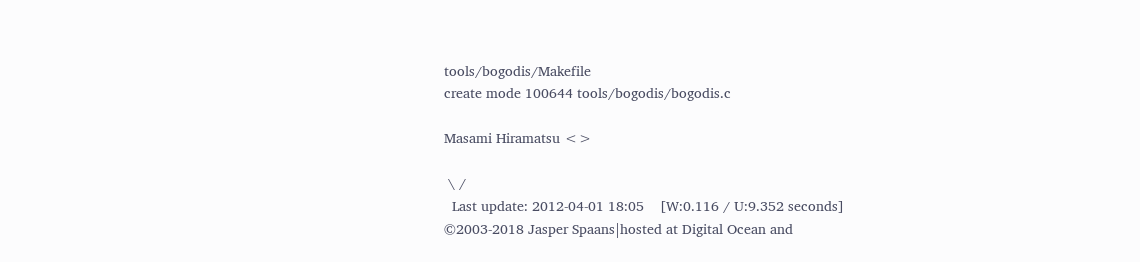tools/bogodis/Makefile
create mode 100644 tools/bogodis/bogodis.c

Masami Hiramatsu <>

 \ /
  Last update: 2012-04-01 18:05    [W:0.116 / U:9.352 seconds]
©2003-2018 Jasper Spaans|hosted at Digital Ocean and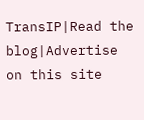TransIP|Read the blog|Advertise on this site